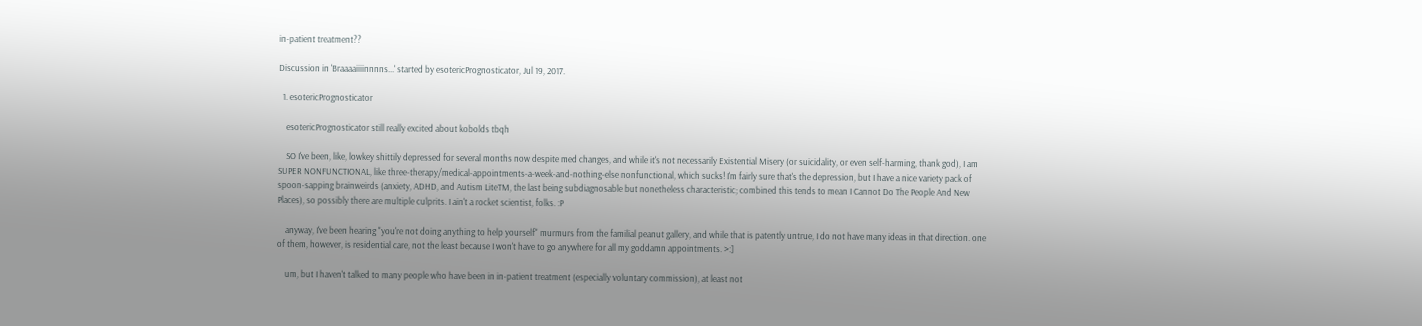in-patient treatment??

Discussion in 'Braaaaiiiinnnns...' started by esotericPrognosticator, Jul 19, 2017.

  1. esotericPrognosticator

    esotericPrognosticator still really excited about kobolds tbqh

    SO I've been, like, lowkey shittily depressed for several months now despite med changes, and while it's not necessarily Existential Misery (or suicidality, or even self-harming, thank god), I am SUPER NONFUNCTIONAL, like three-therapy/medical-appointments-a-week-and-nothing-else nonfunctional, which sucks! I'm fairly sure that's the depression, but I have a nice variety pack of spoon-sapping brainweirds (anxiety, ADHD, and Autism LiteTM, the last being subdiagnosable but nonetheless characteristic; combined this tends to mean I Cannot Do The People And New Places), so possibly there are multiple culprits. I ain't a rocket scientist, folks. :P

    anyway, I've been hearing "you're not doing anything to help yourself" murmurs from the familial peanut gallery, and while that is patently untrue, I do not have many ideas in that direction. one of them, however, is residential care, not the least because I won't have to go anywhere for all my goddamn appointments. >:]

    um, but I haven't talked to many people who have been in in-patient treatment (especially voluntary commission), at least not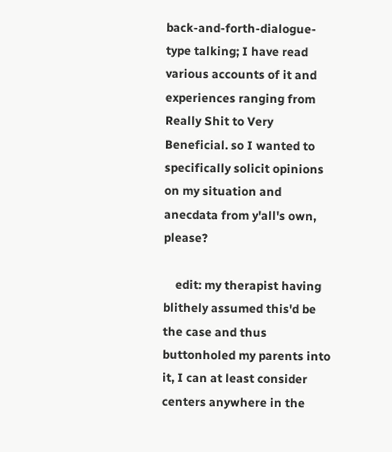back-and-forth-dialogue-type talking; I have read various accounts of it and experiences ranging from Really Shit to Very Beneficial. so I wanted to specifically solicit opinions on my situation and anecdata from y'all's own, please?

    edit: my therapist having blithely assumed this'd be the case and thus buttonholed my parents into it, I can at least consider centers anywhere in the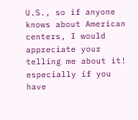U.S., so if anyone knows about American centers, I would appreciate your telling me about it! especially if you have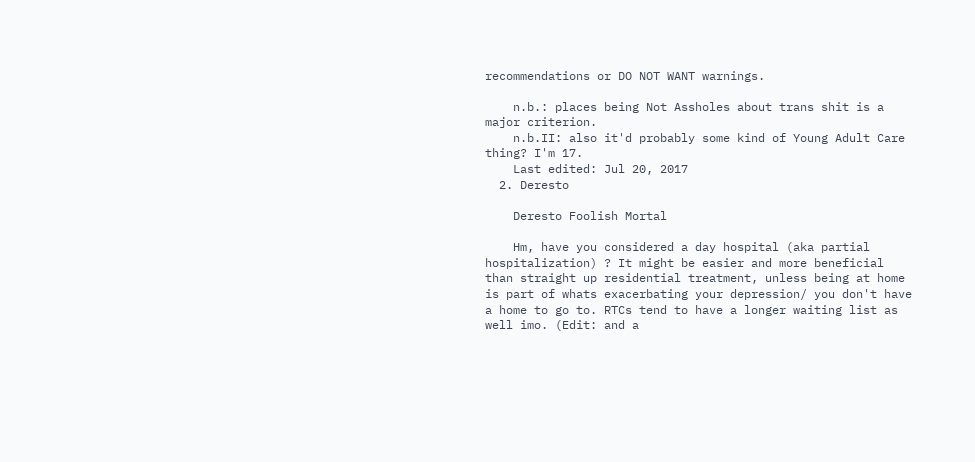recommendations or DO NOT WANT warnings.

    n.b.: places being Not Assholes about trans shit is a major criterion.
    n.b.II: also it'd probably some kind of Young Adult Care thing? I'm 17.
    Last edited: Jul 20, 2017
  2. Deresto

    Deresto Foolish Mortal

    Hm, have you considered a day hospital (aka partial hospitalization) ? It might be easier and more beneficial than straight up residential treatment, unless being at home is part of whats exacerbating your depression/ you don't have a home to go to. RTCs tend to have a longer waiting list as well imo. (Edit: and a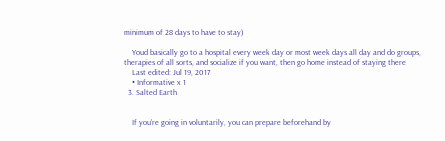minimum of 28 days to have to stay)

    Youd basically go to a hospital every week day or most week days all day and do groups, therapies of all sorts, and socialize if you want, then go home instead of staying there
    Last edited: Jul 19, 2017
    • Informative x 1
  3. Salted Earth


    If you're going in voluntarily, you can prepare beforehand by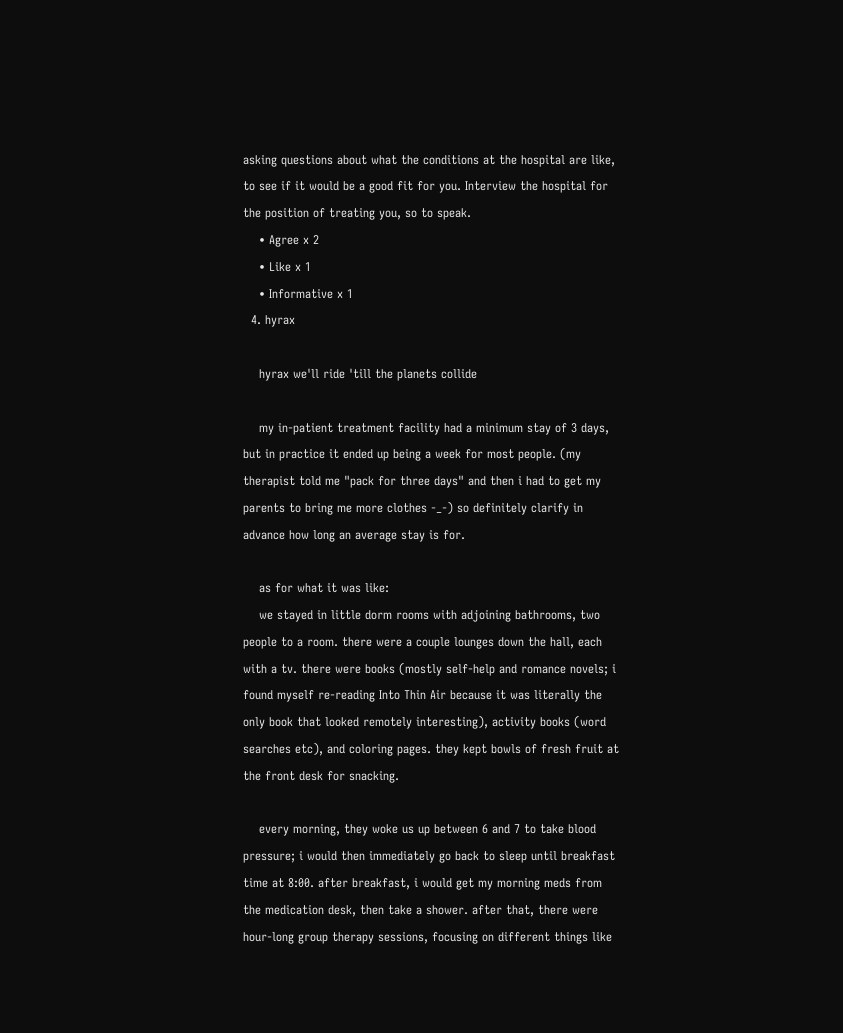asking questions about what the conditions at the hospital are like, to see if it would be a good fit for you. Interview the hospital for the position of treating you, so to speak.
    • Agree x 2
    • Like x 1
    • Informative x 1
  4. hyrax

    hyrax we'll ride 'till the planets collide

    my in-patient treatment facility had a minimum stay of 3 days, but in practice it ended up being a week for most people. (my therapist told me "pack for three days" and then i had to get my parents to bring me more clothes -_-) so definitely clarify in advance how long an average stay is for.

    as for what it was like:
    we stayed in little dorm rooms with adjoining bathrooms, two people to a room. there were a couple lounges down the hall, each with a tv. there were books (mostly self-help and romance novels; i found myself re-reading Into Thin Air because it was literally the only book that looked remotely interesting), activity books (word searches etc), and coloring pages. they kept bowls of fresh fruit at the front desk for snacking.

    every morning, they woke us up between 6 and 7 to take blood pressure; i would then immediately go back to sleep until breakfast time at 8:00. after breakfast, i would get my morning meds from the medication desk, then take a shower. after that, there were hour-long group therapy sessions, focusing on different things like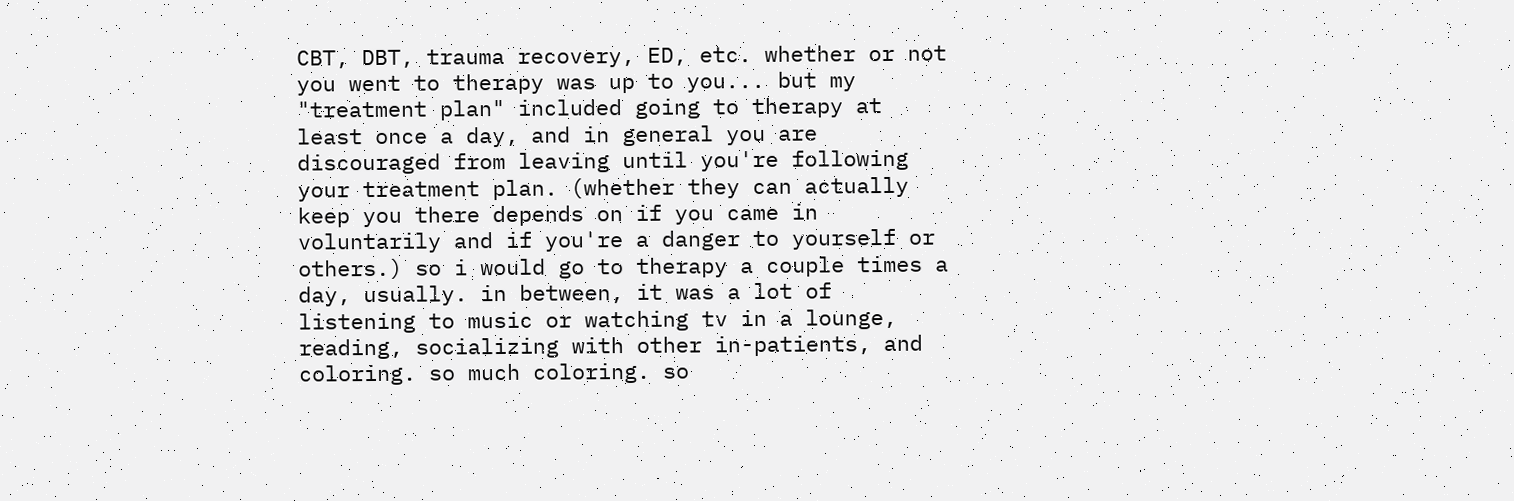CBT, DBT, trauma recovery, ED, etc. whether or not you went to therapy was up to you... but my "treatment plan" included going to therapy at least once a day, and in general you are discouraged from leaving until you're following your treatment plan. (whether they can actually keep you there depends on if you came in voluntarily and if you're a danger to yourself or others.) so i would go to therapy a couple times a day, usually. in between, it was a lot of listening to music or watching tv in a lounge, reading, socializing with other in-patients, and coloring. so much coloring. so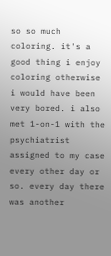so so much coloring. it's a good thing i enjoy coloring otherwise i would have been very bored. i also met 1-on-1 with the psychiatrist assigned to my case every other day or so. every day there was another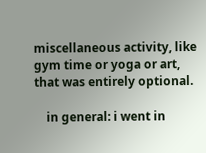miscellaneous activity, like gym time or yoga or art, that was entirely optional.

    in general: i went in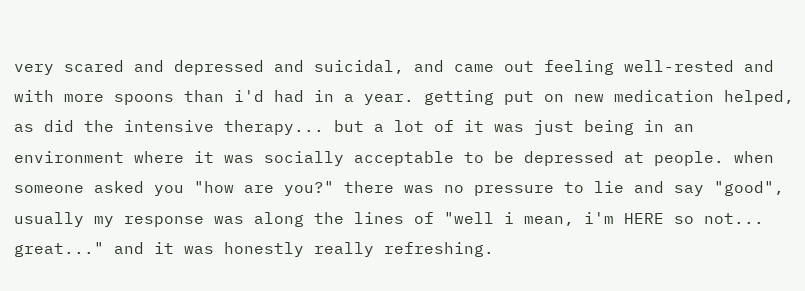very scared and depressed and suicidal, and came out feeling well-rested and with more spoons than i'd had in a year. getting put on new medication helped, as did the intensive therapy... but a lot of it was just being in an environment where it was socially acceptable to be depressed at people. when someone asked you "how are you?" there was no pressure to lie and say "good", usually my response was along the lines of "well i mean, i'm HERE so not... great..." and it was honestly really refreshing.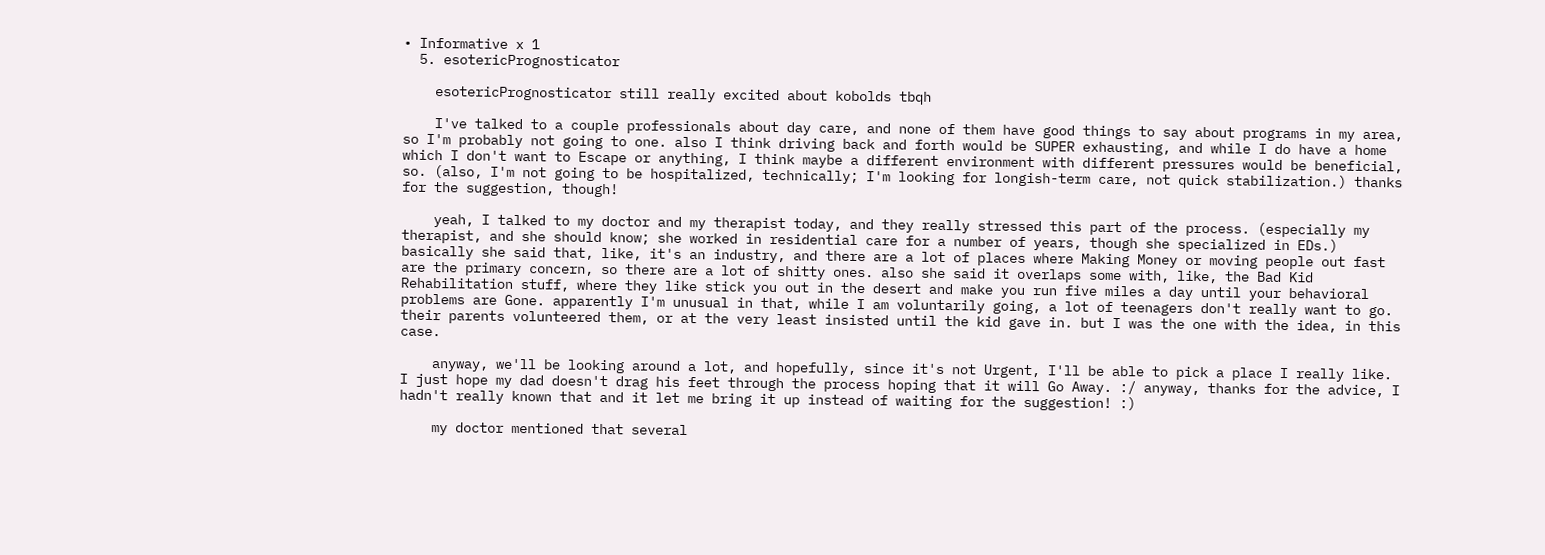• Informative x 1
  5. esotericPrognosticator

    esotericPrognosticator still really excited about kobolds tbqh

    I've talked to a couple professionals about day care, and none of them have good things to say about programs in my area, so I'm probably not going to one. also I think driving back and forth would be SUPER exhausting, and while I do have a home which I don't want to Escape or anything, I think maybe a different environment with different pressures would be beneficial, so. (also, I'm not going to be hospitalized, technically; I'm looking for longish-term care, not quick stabilization.) thanks for the suggestion, though!

    yeah, I talked to my doctor and my therapist today, and they really stressed this part of the process. (especially my therapist, and she should know; she worked in residential care for a number of years, though she specialized in EDs.) basically she said that, like, it's an industry, and there are a lot of places where Making Money or moving people out fast are the primary concern, so there are a lot of shitty ones. also she said it overlaps some with, like, the Bad Kid Rehabilitation stuff, where they like stick you out in the desert and make you run five miles a day until your behavioral problems are Gone. apparently I'm unusual in that, while I am voluntarily going, a lot of teenagers don't really want to go. their parents volunteered them, or at the very least insisted until the kid gave in. but I was the one with the idea, in this case.

    anyway, we'll be looking around a lot, and hopefully, since it's not Urgent, I'll be able to pick a place I really like. I just hope my dad doesn't drag his feet through the process hoping that it will Go Away. :/ anyway, thanks for the advice, I hadn't really known that and it let me bring it up instead of waiting for the suggestion! :)

    my doctor mentioned that several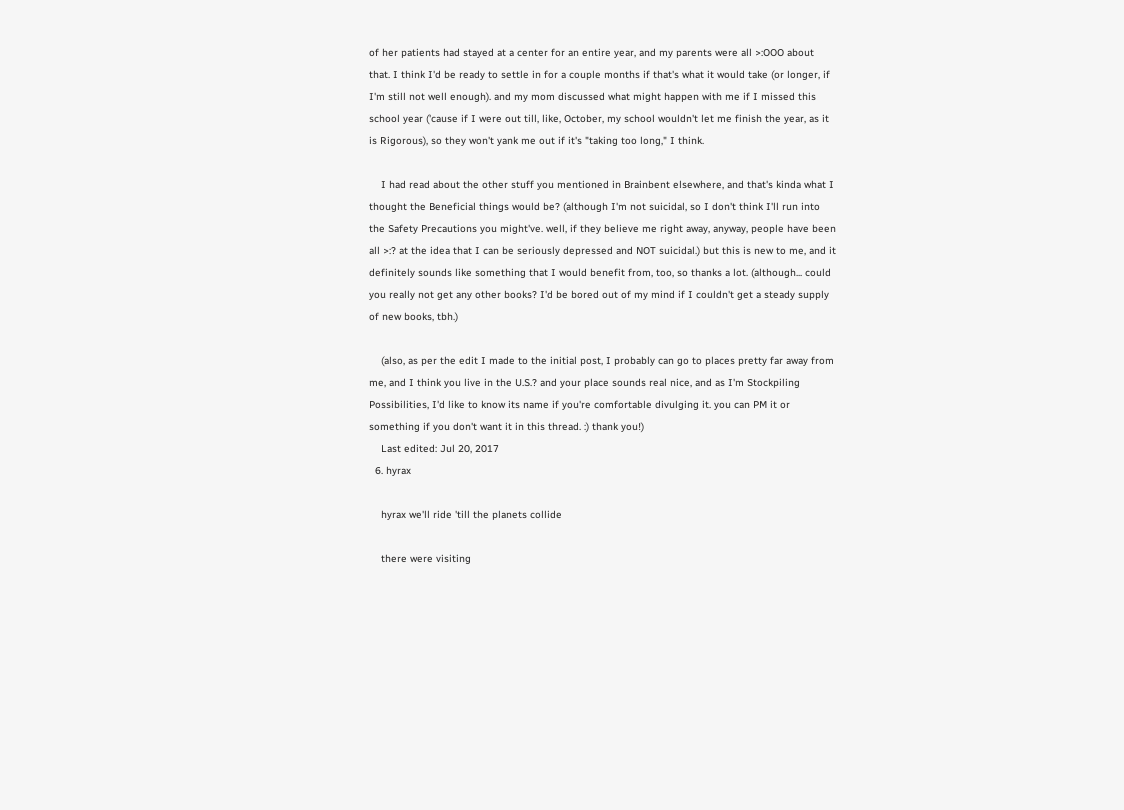of her patients had stayed at a center for an entire year, and my parents were all >:OOO about that. I think I'd be ready to settle in for a couple months if that's what it would take (or longer, if I'm still not well enough). and my mom discussed what might happen with me if I missed this school year ('cause if I were out till, like, October, my school wouldn't let me finish the year, as it is Rigorous), so they won't yank me out if it's "taking too long," I think.

    I had read about the other stuff you mentioned in Brainbent elsewhere, and that's kinda what I thought the Beneficial things would be? (although I'm not suicidal, so I don't think I'll run into the Safety Precautions you might've. well, if they believe me right away, anyway, people have been all >:? at the idea that I can be seriously depressed and NOT suicidal.) but this is new to me, and it definitely sounds like something that I would benefit from, too, so thanks a lot. (although... could you really not get any other books? I'd be bored out of my mind if I couldn't get a steady supply of new books, tbh.)

    (also, as per the edit I made to the initial post, I probably can go to places pretty far away from me, and I think you live in the U.S.? and your place sounds real nice, and as I'm Stockpiling Possibilities, I'd like to know its name if you're comfortable divulging it. you can PM it or something if you don't want it in this thread. :) thank you!)
    Last edited: Jul 20, 2017
  6. hyrax

    hyrax we'll ride 'till the planets collide

    there were visiting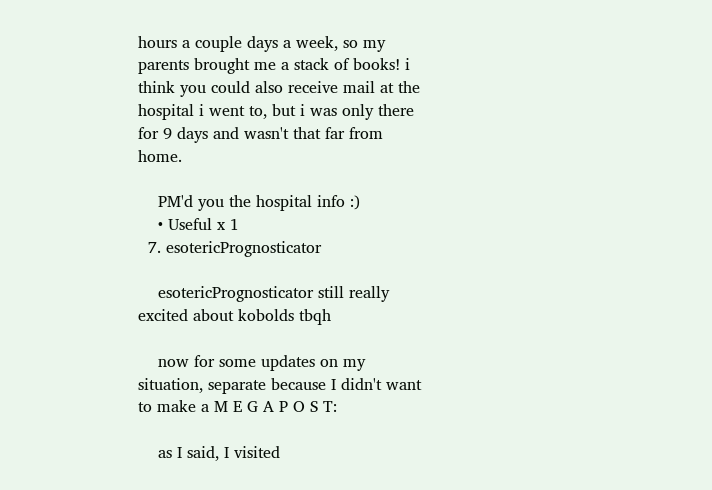hours a couple days a week, so my parents brought me a stack of books! i think you could also receive mail at the hospital i went to, but i was only there for 9 days and wasn't that far from home.

    PM'd you the hospital info :)
    • Useful x 1
  7. esotericPrognosticator

    esotericPrognosticator still really excited about kobolds tbqh

    now for some updates on my situation, separate because I didn't want to make a M E G A P O S T:

    as I said, I visited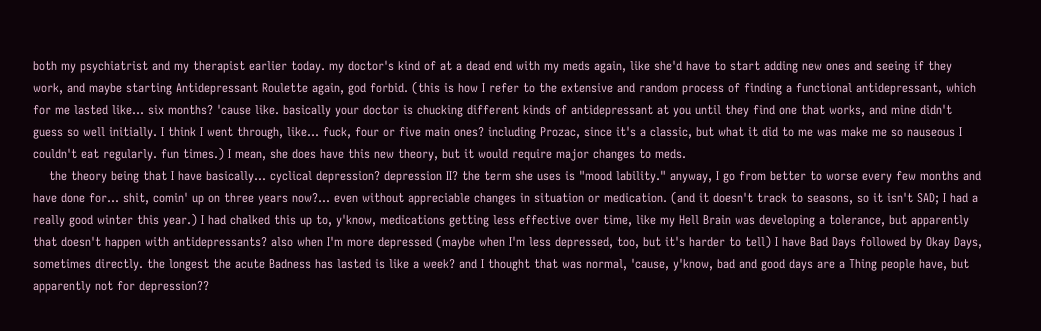both my psychiatrist and my therapist earlier today. my doctor's kind of at a dead end with my meds again, like she'd have to start adding new ones and seeing if they work, and maybe starting Antidepressant Roulette again, god forbid. (this is how I refer to the extensive and random process of finding a functional antidepressant, which for me lasted like... six months? 'cause like. basically your doctor is chucking different kinds of antidepressant at you until they find one that works, and mine didn't guess so well initially. I think I went through, like... fuck, four or five main ones? including Prozac, since it's a classic, but what it did to me was make me so nauseous I couldn't eat regularly. fun times.) I mean, she does have this new theory, but it would require major changes to meds.
    the theory being that I have basically... cyclical depression? depression II? the term she uses is "mood lability." anyway, I go from better to worse every few months and have done for... shit, comin' up on three years now?... even without appreciable changes in situation or medication. (and it doesn't track to seasons, so it isn't SAD; I had a really good winter this year.) I had chalked this up to, y'know, medications getting less effective over time, like my Hell Brain was developing a tolerance, but apparently that doesn't happen with antidepressants? also when I'm more depressed (maybe when I'm less depressed, too, but it's harder to tell) I have Bad Days followed by Okay Days, sometimes directly. the longest the acute Badness has lasted is like a week? and I thought that was normal, 'cause, y'know, bad and good days are a Thing people have, but apparently not for depression??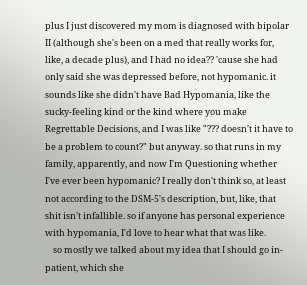plus I just discovered my mom is diagnosed with bipolar II (although she's been on a med that really works for, like, a decade plus), and I had no idea?? 'cause she had only said she was depressed before, not hypomanic. it sounds like she didn't have Bad Hypomania, like the sucky-feeling kind or the kind where you make Regrettable Decisions, and I was like "??? doesn't it have to be a problem to count?" but anyway. so that runs in my family, apparently, and now I'm Questioning whether I've ever been hypomanic? I really don't think so, at least not according to the DSM-5's description, but, like, that shit isn't infallible. so if anyone has personal experience with hypomania, I'd love to hear what that was like.
    so mostly we talked about my idea that I should go in-patient, which she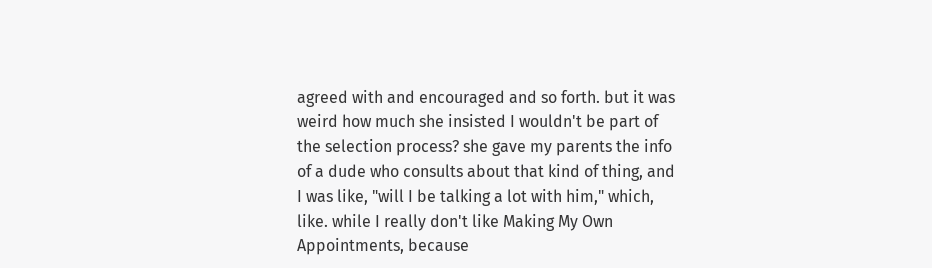agreed with and encouraged and so forth. but it was weird how much she insisted I wouldn't be part of the selection process? she gave my parents the info of a dude who consults about that kind of thing, and I was like, "will I be talking a lot with him," which, like. while I really don't like Making My Own Appointments, because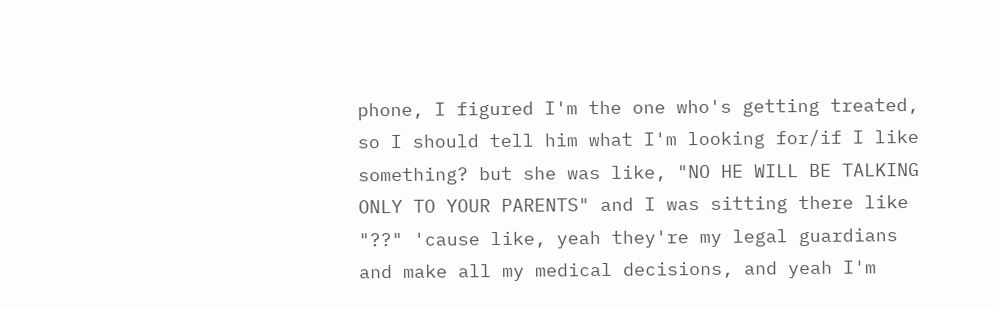phone, I figured I'm the one who's getting treated, so I should tell him what I'm looking for/if I like something? but she was like, "NO HE WILL BE TALKING ONLY TO YOUR PARENTS" and I was sitting there like "??" 'cause like, yeah they're my legal guardians and make all my medical decisions, and yeah I'm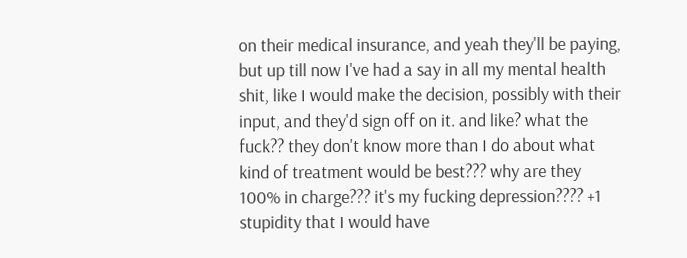on their medical insurance, and yeah they'll be paying, but up till now I've had a say in all my mental health shit, like I would make the decision, possibly with their input, and they'd sign off on it. and like? what the fuck?? they don't know more than I do about what kind of treatment would be best??? why are they 100% in charge??? it's my fucking depression???? +1 stupidity that I would have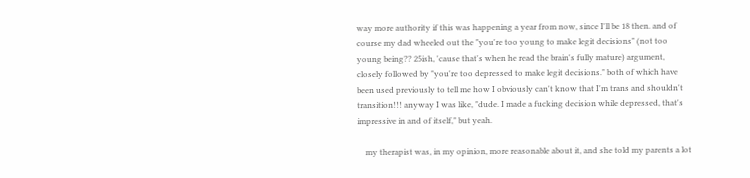way more authority if this was happening a year from now, since I'll be 18 then. and of course my dad wheeled out the "you're too young to make legit decisions" (not too young being?? 25ish, 'cause that's when he read the brain's fully mature) argument, closely followed by "you're too depressed to make legit decisions." both of which have been used previously to tell me how I obviously can't know that I'm trans and shouldn't transition!!! anyway I was like, "dude. I made a fucking decision while depressed, that's impressive in and of itself," but yeah.

    my therapist was, in my opinion, more reasonable about it, and she told my parents a lot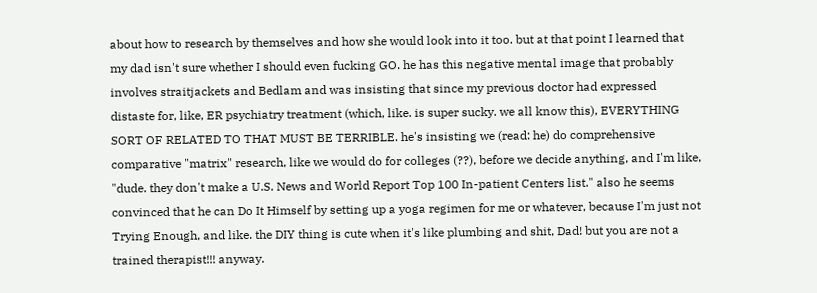about how to research by themselves and how she would look into it too. but at that point I learned that my dad isn't sure whether I should even fucking GO. he has this negative mental image that probably involves straitjackets and Bedlam and was insisting that since my previous doctor had expressed distaste for, like, ER psychiatry treatment (which, like. is super sucky. we all know this), EVERYTHING SORT OF RELATED TO THAT MUST BE TERRIBLE. he's insisting we (read: he) do comprehensive comparative "matrix" research, like we would do for colleges (??), before we decide anything, and I'm like, "dude. they don't make a U.S. News and World Report Top 100 In-patient Centers list." also he seems convinced that he can Do It Himself by setting up a yoga regimen for me or whatever, because I'm just not Trying Enough, and like. the DIY thing is cute when it's like plumbing and shit, Dad! but you are not a trained therapist!!! anyway.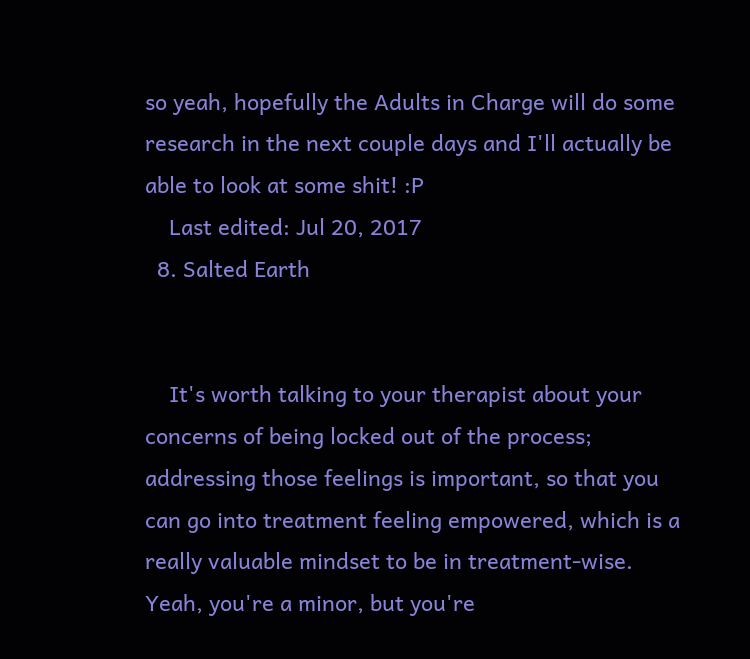so yeah, hopefully the Adults in Charge will do some research in the next couple days and I'll actually be able to look at some shit! :P
    Last edited: Jul 20, 2017
  8. Salted Earth


    It's worth talking to your therapist about your concerns of being locked out of the process; addressing those feelings is important, so that you can go into treatment feeling empowered, which is a really valuable mindset to be in treatment-wise. Yeah, you're a minor, but you're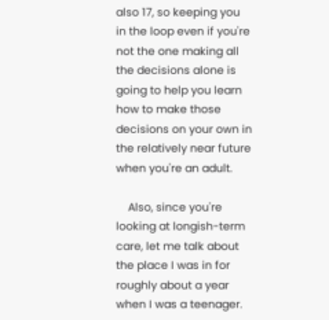also 17, so keeping you in the loop even if you're not the one making all the decisions alone is going to help you learn how to make those decisions on your own in the relatively near future when you're an adult.

    Also, since you're looking at longish-term care, let me talk about the place I was in for roughly about a year when I was a teenager.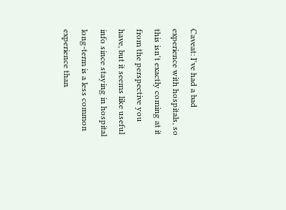Caveat: I've had a bad experience with hospitals, so this isn't exactly coming at it from the perspective you have, but it seems like useful info since staying in hospital long-term is a less common experience than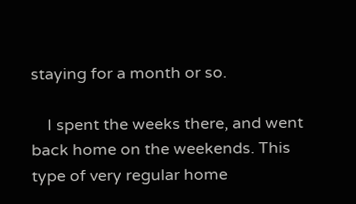staying for a month or so.

    I spent the weeks there, and went back home on the weekends. This type of very regular home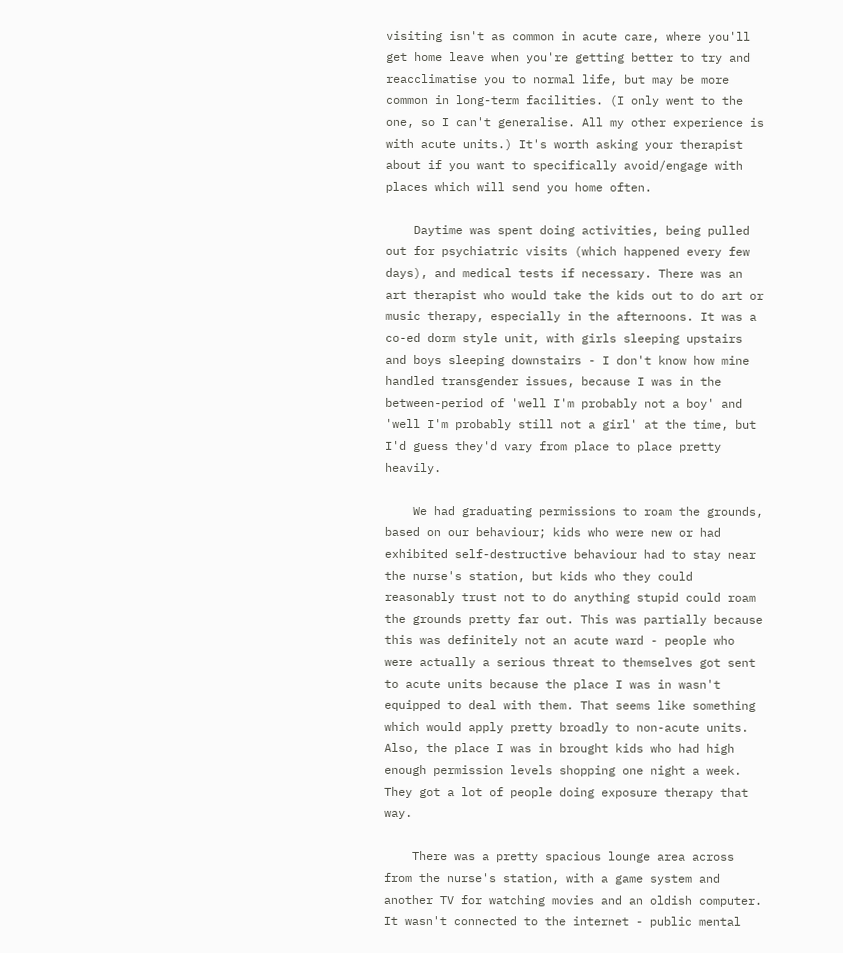visiting isn't as common in acute care, where you'll get home leave when you're getting better to try and reacclimatise you to normal life, but may be more common in long-term facilities. (I only went to the one, so I can't generalise. All my other experience is with acute units.) It's worth asking your therapist about if you want to specifically avoid/engage with places which will send you home often.

    Daytime was spent doing activities, being pulled out for psychiatric visits (which happened every few days), and medical tests if necessary. There was an art therapist who would take the kids out to do art or music therapy, especially in the afternoons. It was a co-ed dorm style unit, with girls sleeping upstairs and boys sleeping downstairs - I don't know how mine handled transgender issues, because I was in the between-period of 'well I'm probably not a boy' and 'well I'm probably still not a girl' at the time, but I'd guess they'd vary from place to place pretty heavily.

    We had graduating permissions to roam the grounds, based on our behaviour; kids who were new or had exhibited self-destructive behaviour had to stay near the nurse's station, but kids who they could reasonably trust not to do anything stupid could roam the grounds pretty far out. This was partially because this was definitely not an acute ward - people who were actually a serious threat to themselves got sent to acute units because the place I was in wasn't equipped to deal with them. That seems like something which would apply pretty broadly to non-acute units. Also, the place I was in brought kids who had high enough permission levels shopping one night a week. They got a lot of people doing exposure therapy that way.

    There was a pretty spacious lounge area across from the nurse's station, with a game system and another TV for watching movies and an oldish computer. It wasn't connected to the internet - public mental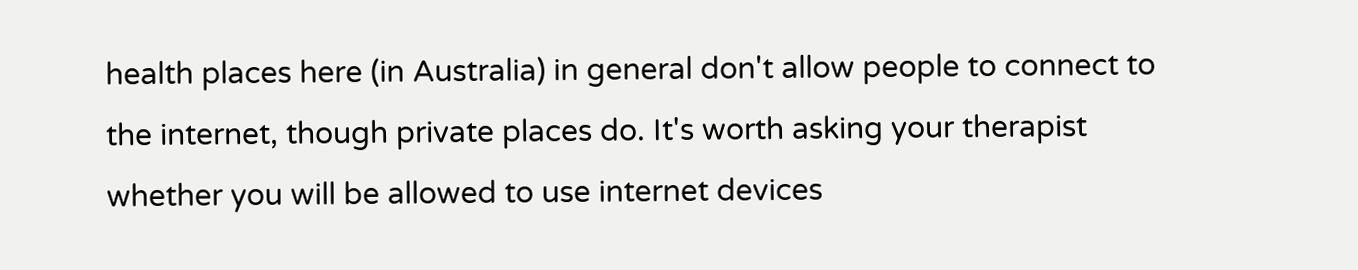health places here (in Australia) in general don't allow people to connect to the internet, though private places do. It's worth asking your therapist whether you will be allowed to use internet devices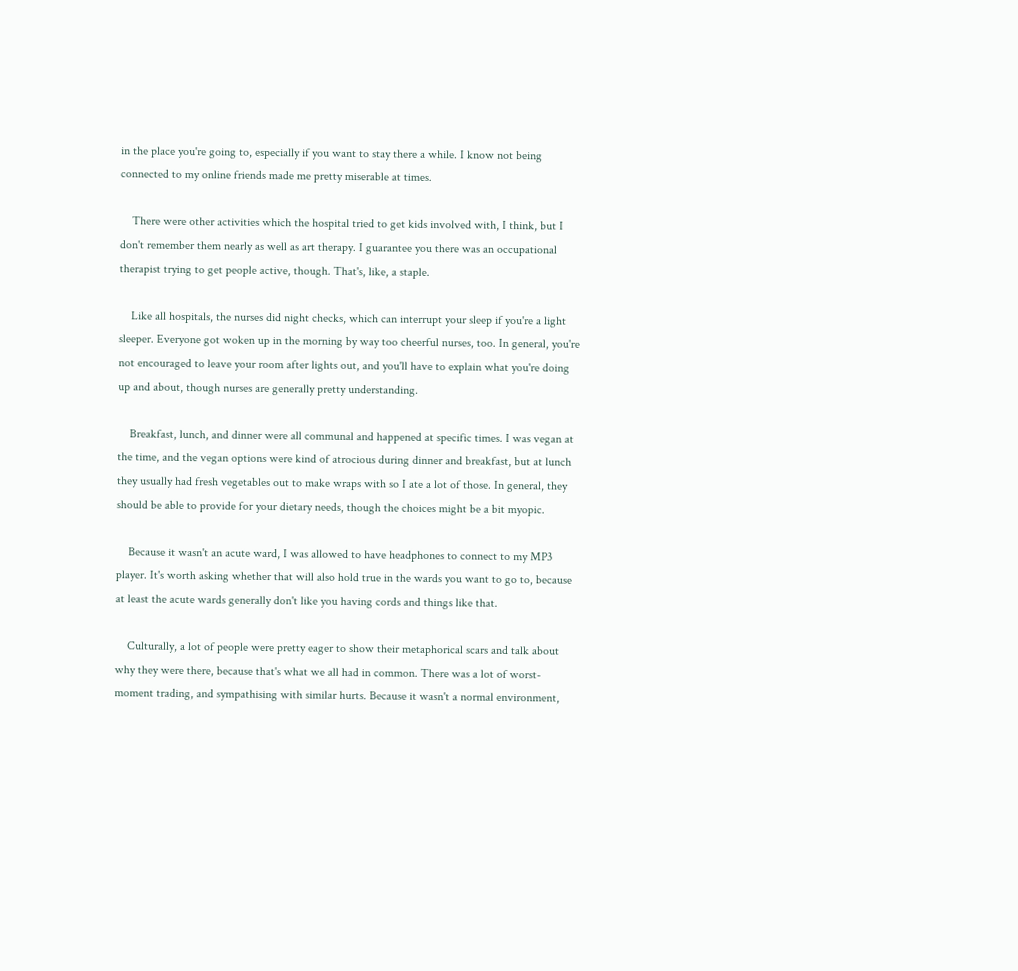in the place you're going to, especially if you want to stay there a while. I know not being connected to my online friends made me pretty miserable at times.

    There were other activities which the hospital tried to get kids involved with, I think, but I don't remember them nearly as well as art therapy. I guarantee you there was an occupational therapist trying to get people active, though. That's, like, a staple.

    Like all hospitals, the nurses did night checks, which can interrupt your sleep if you're a light sleeper. Everyone got woken up in the morning by way too cheerful nurses, too. In general, you're not encouraged to leave your room after lights out, and you'll have to explain what you're doing up and about, though nurses are generally pretty understanding.

    Breakfast, lunch, and dinner were all communal and happened at specific times. I was vegan at the time, and the vegan options were kind of atrocious during dinner and breakfast, but at lunch they usually had fresh vegetables out to make wraps with so I ate a lot of those. In general, they should be able to provide for your dietary needs, though the choices might be a bit myopic.

    Because it wasn't an acute ward, I was allowed to have headphones to connect to my MP3 player. It's worth asking whether that will also hold true in the wards you want to go to, because at least the acute wards generally don't like you having cords and things like that.

    Culturally, a lot of people were pretty eager to show their metaphorical scars and talk about why they were there, because that's what we all had in common. There was a lot of worst-moment trading, and sympathising with similar hurts. Because it wasn't a normal environment,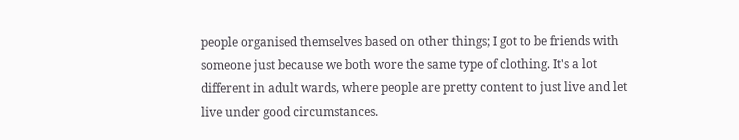people organised themselves based on other things; I got to be friends with someone just because we both wore the same type of clothing. It's a lot different in adult wards, where people are pretty content to just live and let live under good circumstances.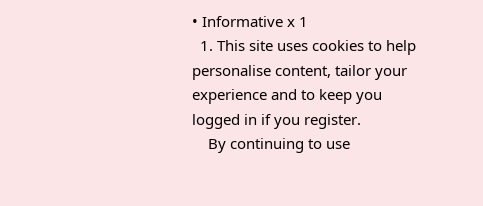• Informative x 1
  1. This site uses cookies to help personalise content, tailor your experience and to keep you logged in if you register.
    By continuing to use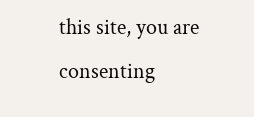this site, you are consenting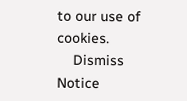to our use of cookies.
    Dismiss Notice